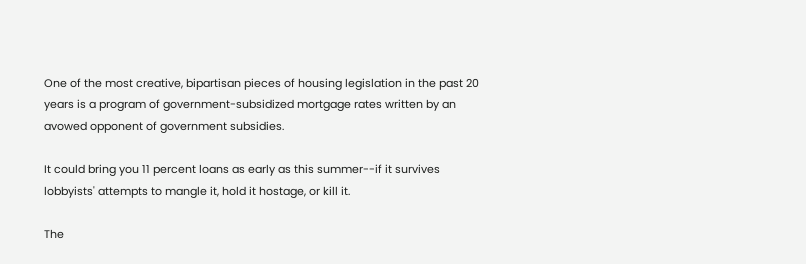One of the most creative, bipartisan pieces of housing legislation in the past 20 years is a program of government-subsidized mortgage rates written by an avowed opponent of government subsidies.

It could bring you 11 percent loans as early as this summer--if it survives lobbyists' attempts to mangle it, hold it hostage, or kill it.

The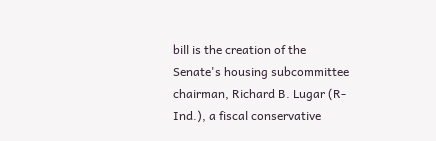bill is the creation of the Senate's housing subcommittee chairman, Richard B. Lugar (R-Ind.), a fiscal conservative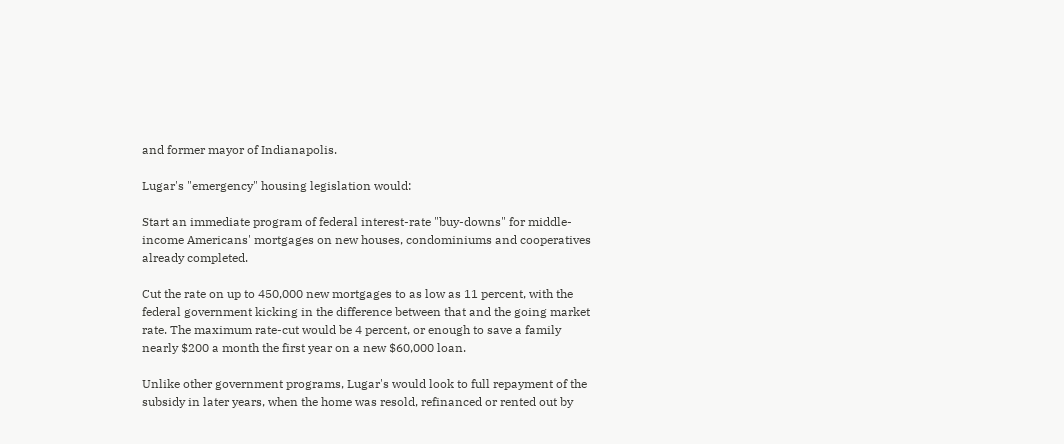and former mayor of Indianapolis.

Lugar's "emergency" housing legislation would:

Start an immediate program of federal interest-rate "buy-downs" for middle-income Americans' mortgages on new houses, condominiums and cooperatives already completed.

Cut the rate on up to 450,000 new mortgages to as low as 11 percent, with the federal government kicking in the difference between that and the going market rate. The maximum rate-cut would be 4 percent, or enough to save a family nearly $200 a month the first year on a new $60,000 loan.

Unlike other government programs, Lugar's would look to full repayment of the subsidy in later years, when the home was resold, refinanced or rented out by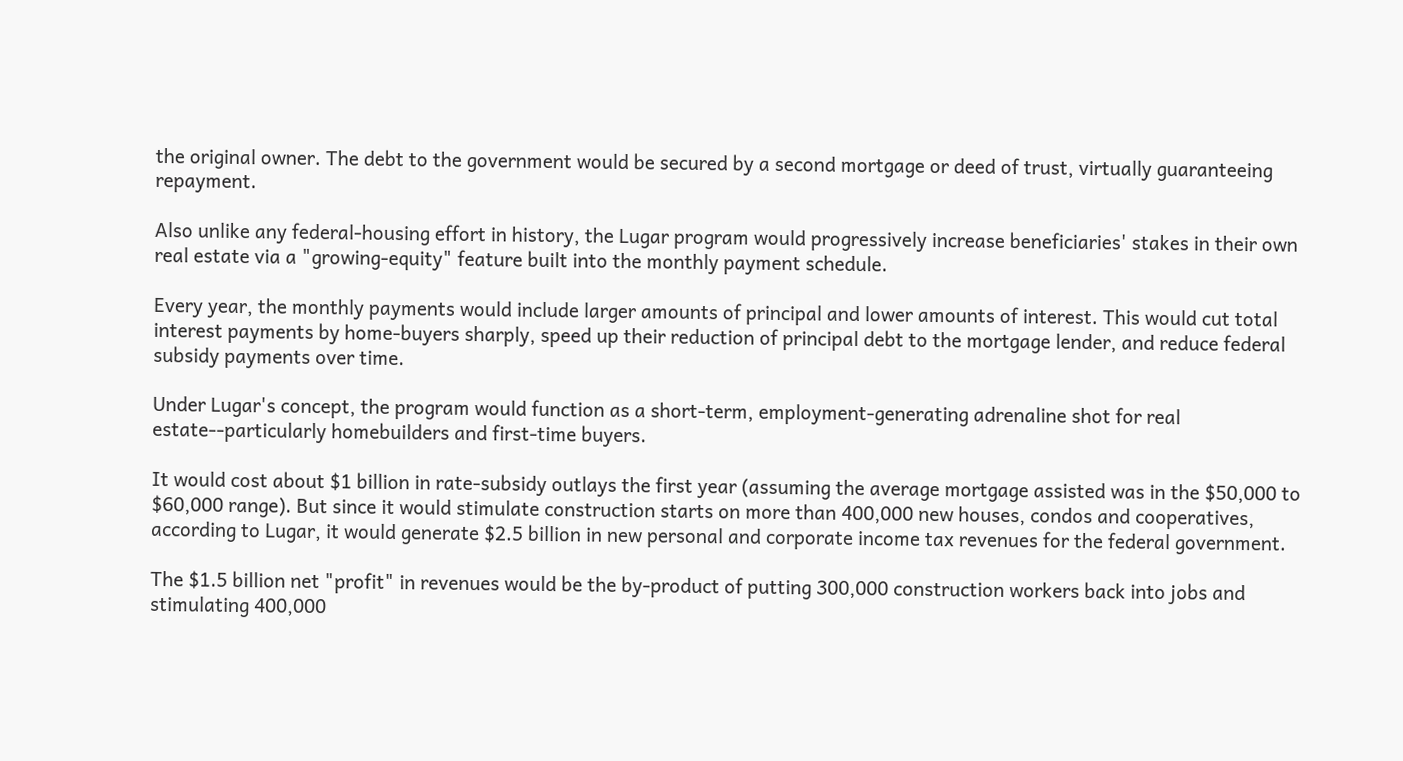the original owner. The debt to the government would be secured by a second mortgage or deed of trust, virtually guaranteeing repayment.

Also unlike any federal-housing effort in history, the Lugar program would progressively increase beneficiaries' stakes in their own real estate via a "growing-equity" feature built into the monthly payment schedule.

Every year, the monthly payments would include larger amounts of principal and lower amounts of interest. This would cut total interest payments by home-buyers sharply, speed up their reduction of principal debt to the mortgage lender, and reduce federal subsidy payments over time.

Under Lugar's concept, the program would function as a short-term, employment-generating adrenaline shot for real estate--particularly homebuilders and first-time buyers.

It would cost about $1 billion in rate-subsidy outlays the first year (assuming the average mortgage assisted was in the $50,000 to $60,000 range). But since it would stimulate construction starts on more than 400,000 new houses, condos and cooperatives, according to Lugar, it would generate $2.5 billion in new personal and corporate income tax revenues for the federal government.

The $1.5 billion net "profit" in revenues would be the by-product of putting 300,000 construction workers back into jobs and stimulating 400,000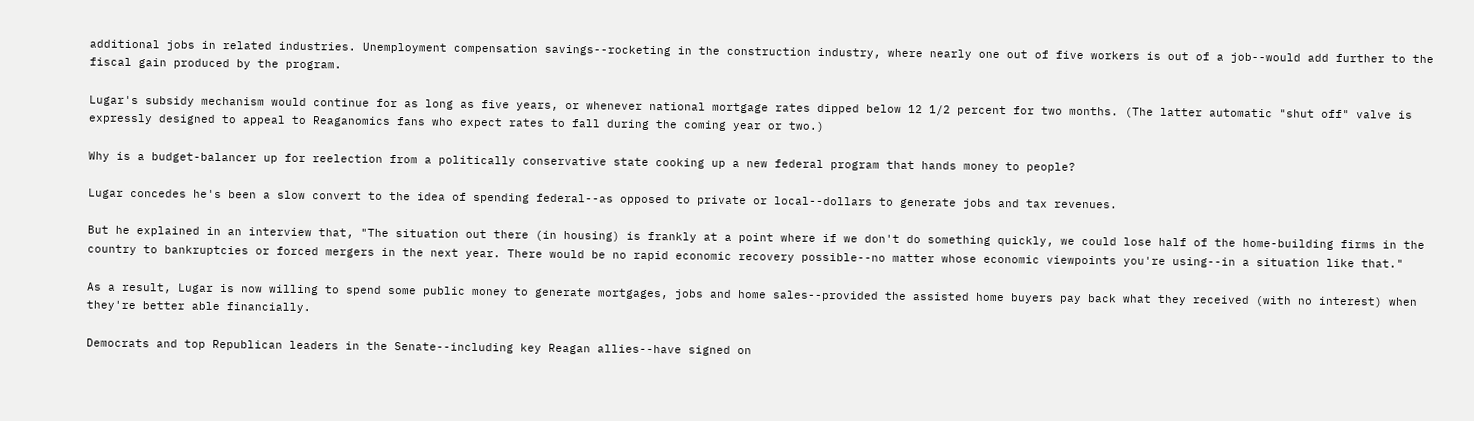additional jobs in related industries. Unemployment compensation savings--rocketing in the construction industry, where nearly one out of five workers is out of a job--would add further to the fiscal gain produced by the program.

Lugar's subsidy mechanism would continue for as long as five years, or whenever national mortgage rates dipped below 12 1/2 percent for two months. (The latter automatic "shut off" valve is expressly designed to appeal to Reaganomics fans who expect rates to fall during the coming year or two.)

Why is a budget-balancer up for reelection from a politically conservative state cooking up a new federal program that hands money to people?

Lugar concedes he's been a slow convert to the idea of spending federal--as opposed to private or local--dollars to generate jobs and tax revenues.

But he explained in an interview that, "The situation out there (in housing) is frankly at a point where if we don't do something quickly, we could lose half of the home-building firms in the country to bankruptcies or forced mergers in the next year. There would be no rapid economic recovery possible--no matter whose economic viewpoints you're using--in a situation like that."

As a result, Lugar is now willing to spend some public money to generate mortgages, jobs and home sales--provided the assisted home buyers pay back what they received (with no interest) when they're better able financially.

Democrats and top Republican leaders in the Senate--including key Reagan allies--have signed on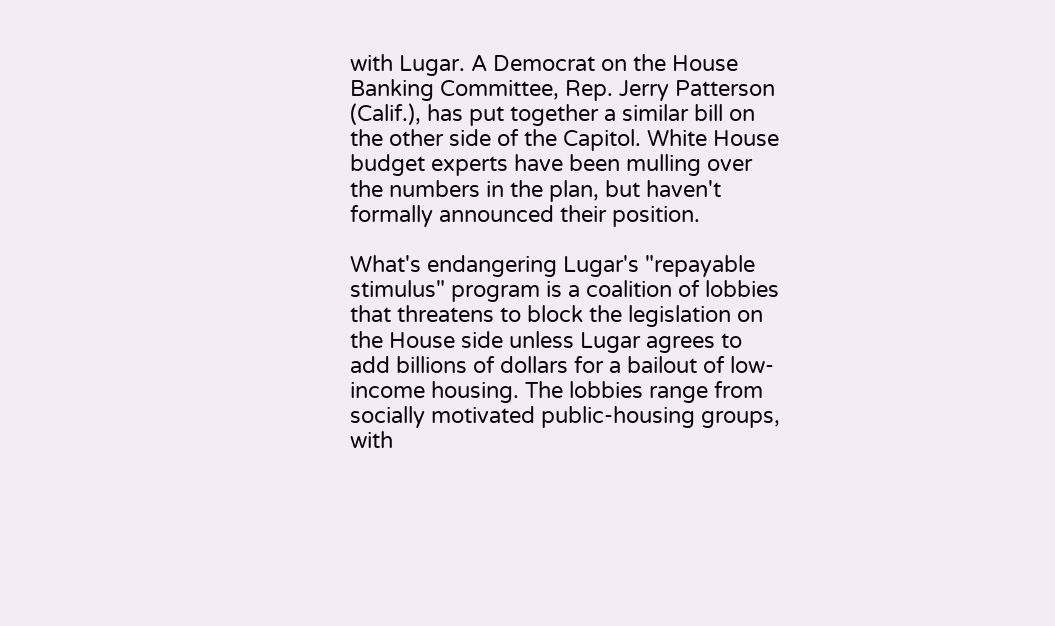with Lugar. A Democrat on the House Banking Committee, Rep. Jerry Patterson (Calif.), has put together a similar bill on the other side of the Capitol. White House budget experts have been mulling over the numbers in the plan, but haven't formally announced their position.

What's endangering Lugar's "repayable stimulus" program is a coalition of lobbies that threatens to block the legislation on the House side unless Lugar agrees to add billions of dollars for a bailout of low-income housing. The lobbies range from socially motivated public-housing groups, with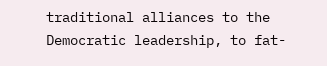traditional alliances to the Democratic leadership, to fat-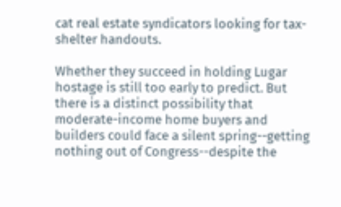cat real estate syndicators looking for tax-shelter handouts.

Whether they succeed in holding Lugar hostage is still too early to predict. But there is a distinct possibility that moderate-income home buyers and builders could face a silent spring--getting nothing out of Congress--despite the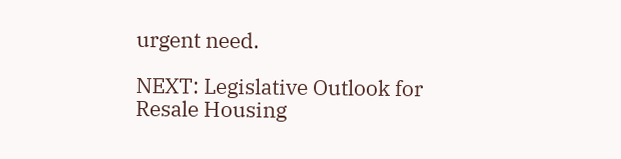urgent need.

NEXT: Legislative Outlook for Resale Housing